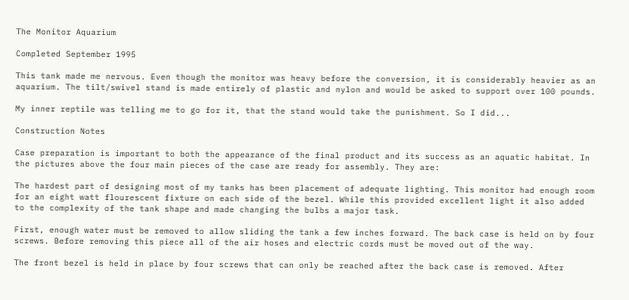The Monitor Aquarium

Completed September 1995

This tank made me nervous. Even though the monitor was heavy before the conversion, it is considerably heavier as an aquarium. The tilt/swivel stand is made entirely of plastic and nylon and would be asked to support over 100 pounds.

My inner reptile was telling me to go for it, that the stand would take the punishment. So I did...

Construction Notes

Case preparation is important to both the appearance of the final product and its success as an aquatic habitat. In the pictures above the four main pieces of the case are ready for assembly. They are:

The hardest part of designing most of my tanks has been placement of adequate lighting. This monitor had enough room for an eight watt flourescent fixture on each side of the bezel. While this provided excellent light it also added to the complexity of the tank shape and made changing the bulbs a major task.

First, enough water must be removed to allow sliding the tank a few inches forward. The back case is held on by four screws. Before removing this piece all of the air hoses and electric cords must be moved out of the way.

The front bezel is held in place by four screws that can only be reached after the back case is removed. After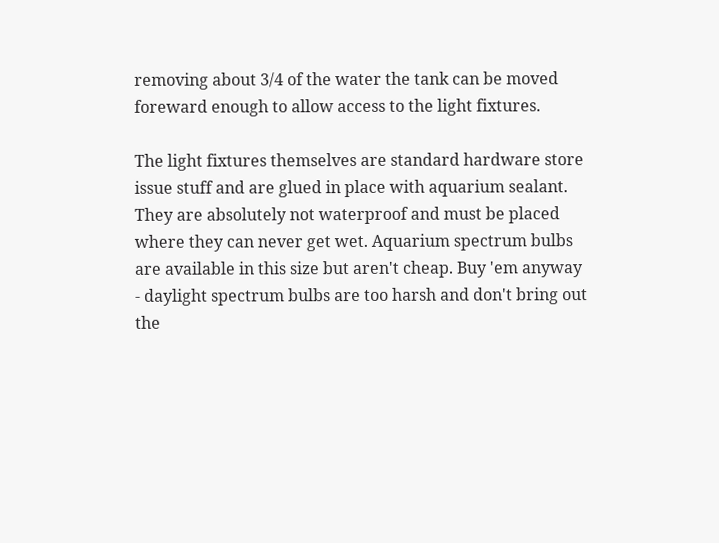removing about 3/4 of the water the tank can be moved foreward enough to allow access to the light fixtures.

The light fixtures themselves are standard hardware store issue stuff and are glued in place with aquarium sealant. They are absolutely not waterproof and must be placed where they can never get wet. Aquarium spectrum bulbs are available in this size but aren't cheap. Buy 'em anyway - daylight spectrum bulbs are too harsh and don't bring out the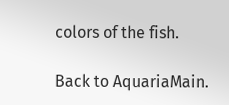colors of the fish.

Back to AquariaMain.